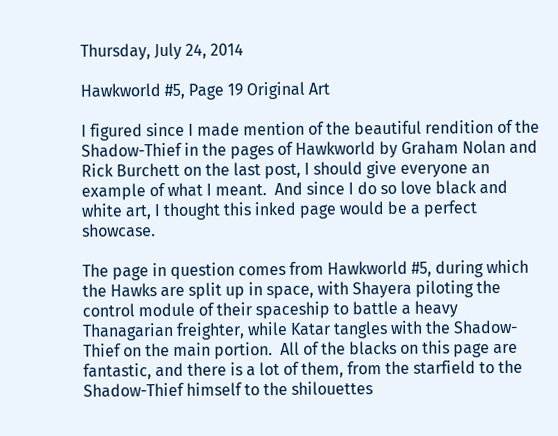Thursday, July 24, 2014

Hawkworld #5, Page 19 Original Art

I figured since I made mention of the beautiful rendition of the Shadow-Thief in the pages of Hawkworld by Graham Nolan and Rick Burchett on the last post, I should give everyone an example of what I meant.  And since I do so love black and white art, I thought this inked page would be a perfect showcase.

The page in question comes from Hawkworld #5, during which the Hawks are split up in space, with Shayera piloting the control module of their spaceship to battle a heavy Thanagarian freighter, while Katar tangles with the Shadow-Thief on the main portion.  All of the blacks on this page are fantastic, and there is a lot of them, from the starfield to the Shadow-Thief himself to the shilouettes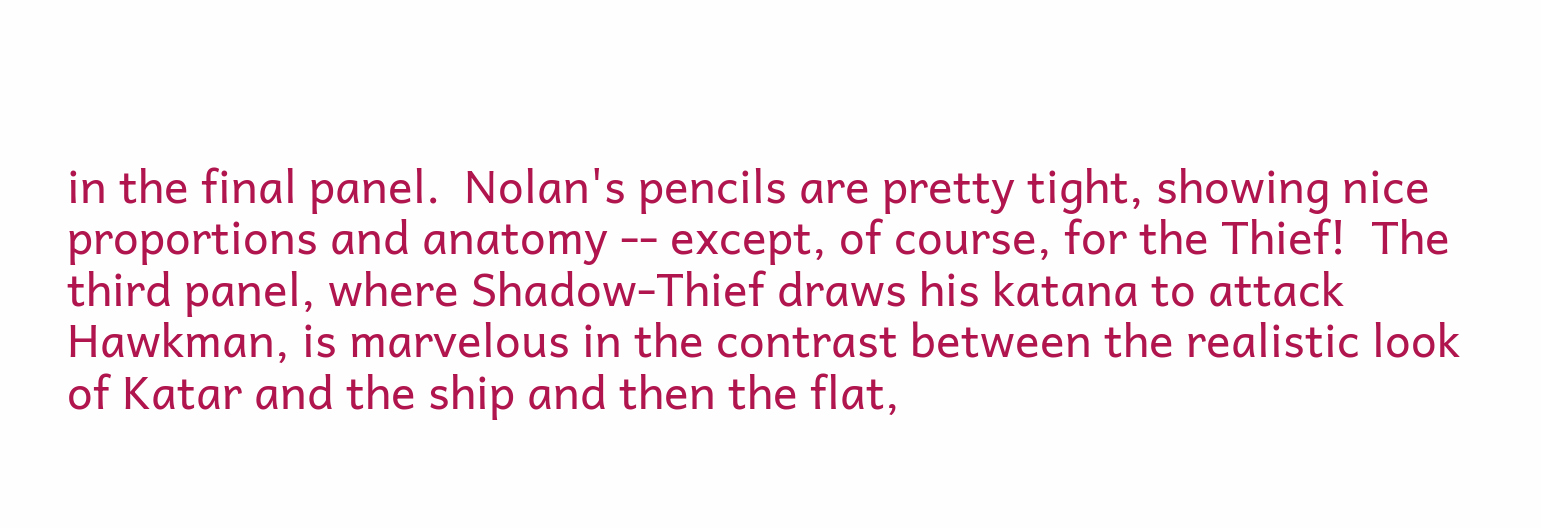in the final panel.  Nolan's pencils are pretty tight, showing nice proportions and anatomy -- except, of course, for the Thief!  The third panel, where Shadow-Thief draws his katana to attack Hawkman, is marvelous in the contrast between the realistic look of Katar and the ship and then the flat,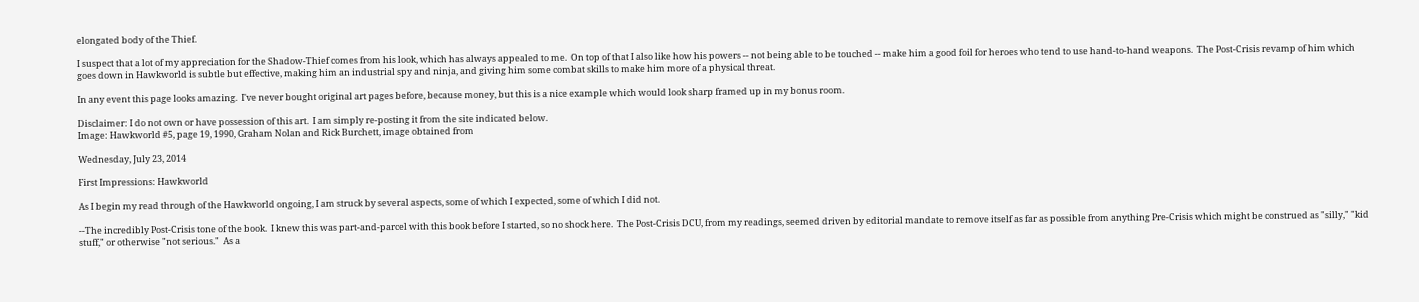elongated body of the Thief.

I suspect that a lot of my appreciation for the Shadow-Thief comes from his look, which has always appealed to me.  On top of that I also like how his powers -- not being able to be touched -- make him a good foil for heroes who tend to use hand-to-hand weapons.  The Post-Crisis revamp of him which goes down in Hawkworld is subtle but effective, making him an industrial spy and ninja, and giving him some combat skills to make him more of a physical threat.

In any event this page looks amazing.  I've never bought original art pages before, because money, but this is a nice example which would look sharp framed up in my bonus room.

Disclaimer: I do not own or have possession of this art.  I am simply re-posting it from the site indicated below.
Image: Hawkworld #5, page 19, 1990, Graham Nolan and Rick Burchett, image obtained from

Wednesday, July 23, 2014

First Impressions: Hawkworld

As I begin my read through of the Hawkworld ongoing, I am struck by several aspects, some of which I expected, some of which I did not.

--The incredibly Post-Crisis tone of the book.  I knew this was part-and-parcel with this book before I started, so no shock here.  The Post-Crisis DCU, from my readings, seemed driven by editorial mandate to remove itself as far as possible from anything Pre-Crisis which might be construed as "silly," "kid stuff," or otherwise "not serious."  As a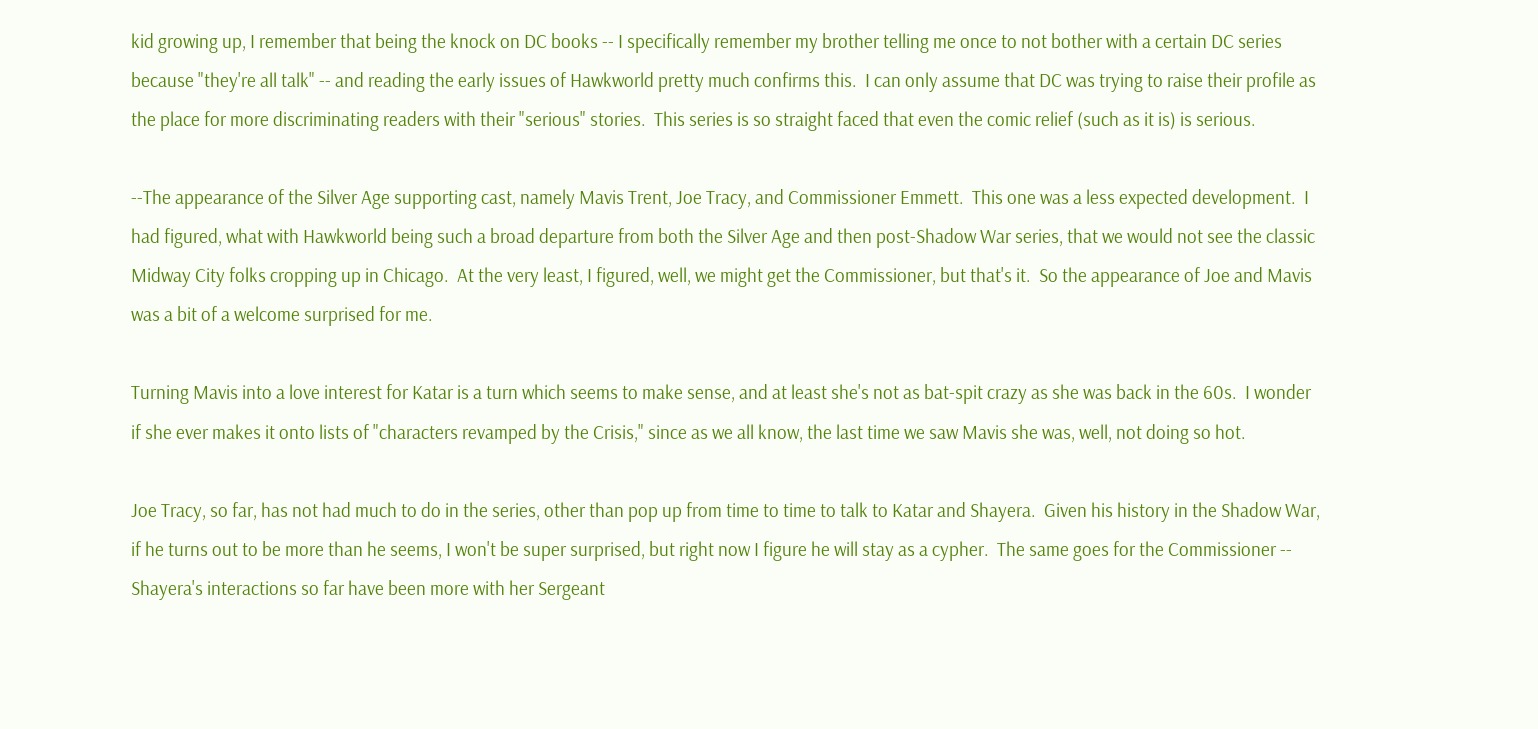kid growing up, I remember that being the knock on DC books -- I specifically remember my brother telling me once to not bother with a certain DC series because "they're all talk" -- and reading the early issues of Hawkworld pretty much confirms this.  I can only assume that DC was trying to raise their profile as the place for more discriminating readers with their "serious" stories.  This series is so straight faced that even the comic relief (such as it is) is serious.

--The appearance of the Silver Age supporting cast, namely Mavis Trent, Joe Tracy, and Commissioner Emmett.  This one was a less expected development.  I had figured, what with Hawkworld being such a broad departure from both the Silver Age and then post-Shadow War series, that we would not see the classic Midway City folks cropping up in Chicago.  At the very least, I figured, well, we might get the Commissioner, but that's it.  So the appearance of Joe and Mavis was a bit of a welcome surprised for me.

Turning Mavis into a love interest for Katar is a turn which seems to make sense, and at least she's not as bat-spit crazy as she was back in the 60s.  I wonder if she ever makes it onto lists of "characters revamped by the Crisis," since as we all know, the last time we saw Mavis she was, well, not doing so hot.

Joe Tracy, so far, has not had much to do in the series, other than pop up from time to time to talk to Katar and Shayera.  Given his history in the Shadow War, if he turns out to be more than he seems, I won't be super surprised, but right now I figure he will stay as a cypher.  The same goes for the Commissioner -- Shayera's interactions so far have been more with her Sergeant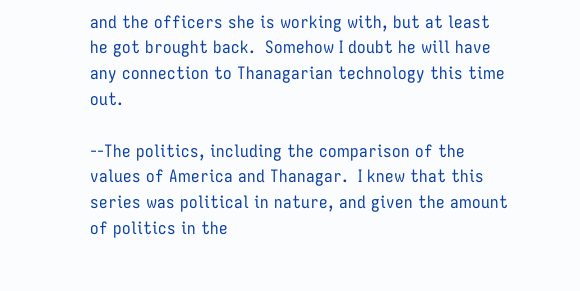and the officers she is working with, but at least he got brought back.  Somehow I doubt he will have any connection to Thanagarian technology this time out.

--The politics, including the comparison of the values of America and Thanagar.  I knew that this series was political in nature, and given the amount of politics in the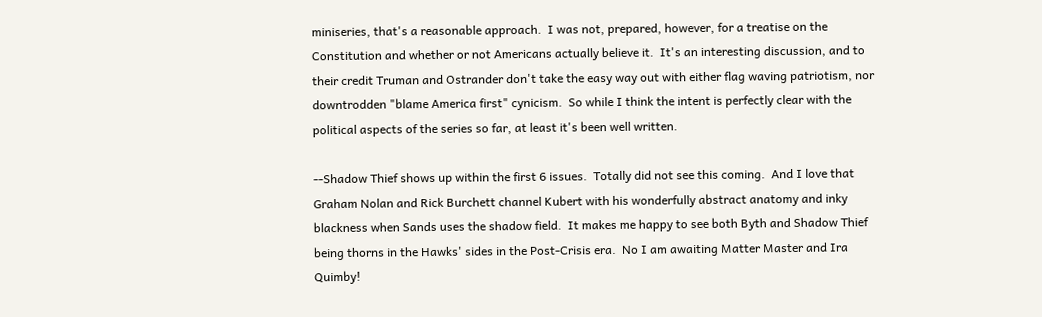miniseries, that's a reasonable approach.  I was not, prepared, however, for a treatise on the Constitution and whether or not Americans actually believe it.  It's an interesting discussion, and to their credit Truman and Ostrander don't take the easy way out with either flag waving patriotism, nor downtrodden "blame America first" cynicism.  So while I think the intent is perfectly clear with the political aspects of the series so far, at least it's been well written.

--Shadow Thief shows up within the first 6 issues.  Totally did not see this coming.  And I love that Graham Nolan and Rick Burchett channel Kubert with his wonderfully abstract anatomy and inky blackness when Sands uses the shadow field.  It makes me happy to see both Byth and Shadow Thief being thorns in the Hawks' sides in the Post-Crisis era.  No I am awaiting Matter Master and Ira Quimby!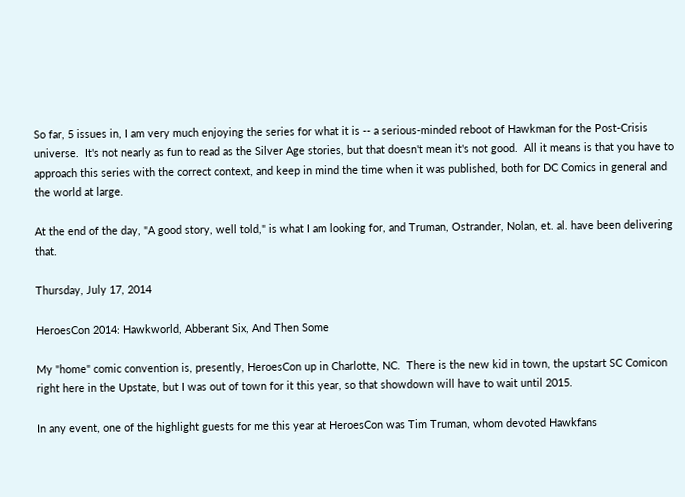So far, 5 issues in, I am very much enjoying the series for what it is -- a serious-minded reboot of Hawkman for the Post-Crisis universe.  It's not nearly as fun to read as the Silver Age stories, but that doesn't mean it's not good.  All it means is that you have to approach this series with the correct context, and keep in mind the time when it was published, both for DC Comics in general and the world at large.

At the end of the day, "A good story, well told," is what I am looking for, and Truman, Ostrander, Nolan, et. al. have been delivering that.

Thursday, July 17, 2014

HeroesCon 2014: Hawkworld, Abberant Six, And Then Some

My "home" comic convention is, presently, HeroesCon up in Charlotte, NC.  There is the new kid in town, the upstart SC Comicon right here in the Upstate, but I was out of town for it this year, so that showdown will have to wait until 2015.

In any event, one of the highlight guests for me this year at HeroesCon was Tim Truman, whom devoted Hawkfans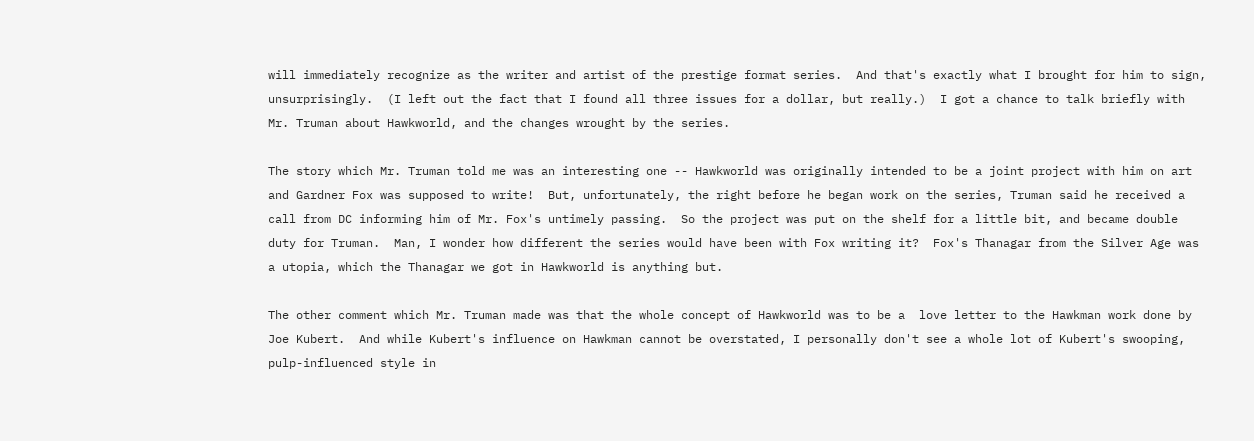will immediately recognize as the writer and artist of the prestige format series.  And that's exactly what I brought for him to sign, unsurprisingly.  (I left out the fact that I found all three issues for a dollar, but really.)  I got a chance to talk briefly with Mr. Truman about Hawkworld, and the changes wrought by the series.

The story which Mr. Truman told me was an interesting one -- Hawkworld was originally intended to be a joint project with him on art and Gardner Fox was supposed to write!  But, unfortunately, the right before he began work on the series, Truman said he received a call from DC informing him of Mr. Fox's untimely passing.  So the project was put on the shelf for a little bit, and became double duty for Truman.  Man, I wonder how different the series would have been with Fox writing it?  Fox's Thanagar from the Silver Age was a utopia, which the Thanagar we got in Hawkworld is anything but.

The other comment which Mr. Truman made was that the whole concept of Hawkworld was to be a  love letter to the Hawkman work done by Joe Kubert.  And while Kubert's influence on Hawkman cannot be overstated, I personally don't see a whole lot of Kubert's swooping, pulp-influenced style in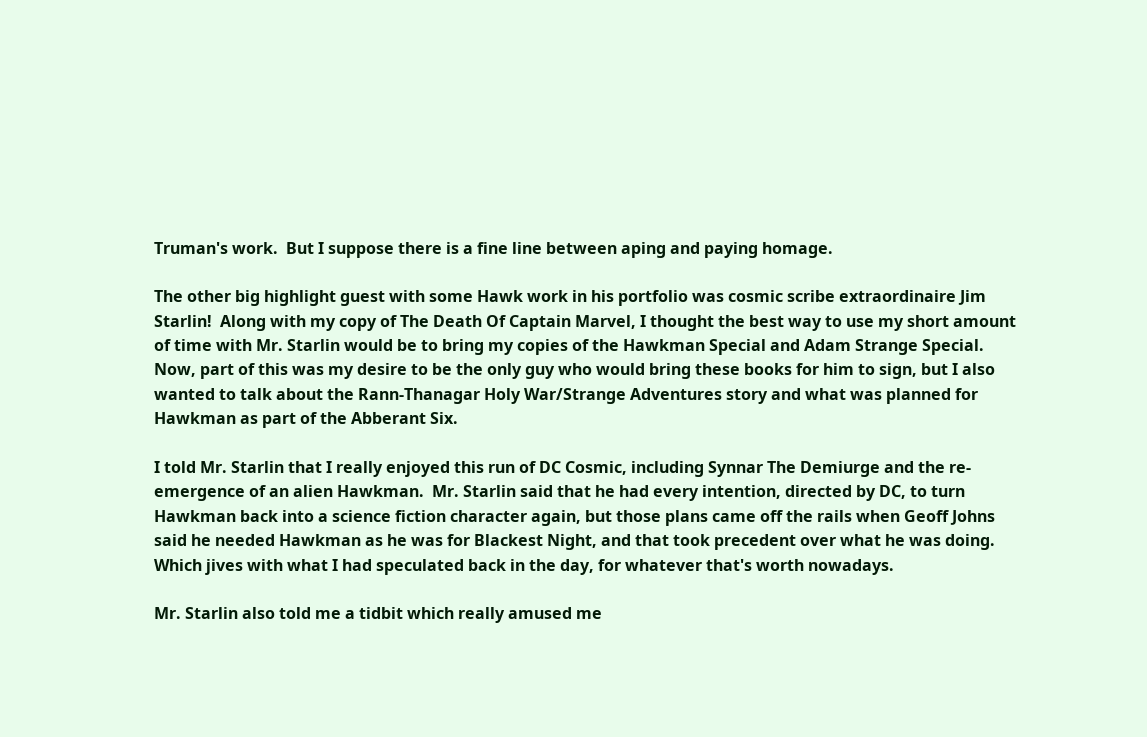Truman's work.  But I suppose there is a fine line between aping and paying homage.

The other big highlight guest with some Hawk work in his portfolio was cosmic scribe extraordinaire Jim Starlin!  Along with my copy of The Death Of Captain Marvel, I thought the best way to use my short amount of time with Mr. Starlin would be to bring my copies of the Hawkman Special and Adam Strange Special.  Now, part of this was my desire to be the only guy who would bring these books for him to sign, but I also wanted to talk about the Rann-Thanagar Holy War/Strange Adventures story and what was planned for Hawkman as part of the Abberant Six.

I told Mr. Starlin that I really enjoyed this run of DC Cosmic, including Synnar The Demiurge and the re-emergence of an alien Hawkman.  Mr. Starlin said that he had every intention, directed by DC, to turn Hawkman back into a science fiction character again, but those plans came off the rails when Geoff Johns said he needed Hawkman as he was for Blackest Night, and that took precedent over what he was doing.  Which jives with what I had speculated back in the day, for whatever that's worth nowadays.

Mr. Starlin also told me a tidbit which really amused me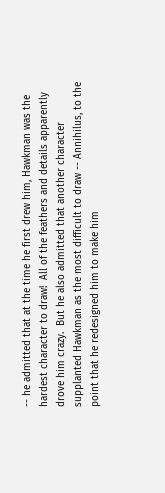-- he admitted that at the time he first drew him, Hawkman was the hardest character to draw!  All of the feathers and details apparently drove him crazy.  But he also admitted that another character supplanted Hawkman as the most difficult to draw -- Annihilus, to the point that he redesigned him to make him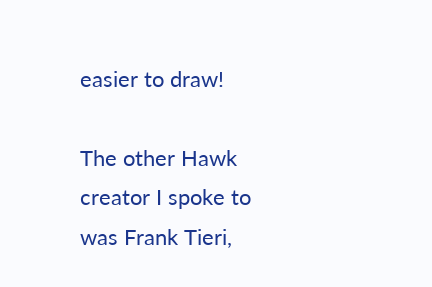easier to draw!

The other Hawk creator I spoke to was Frank Tieri,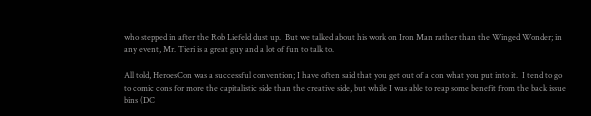who stepped in after the Rob Liefeld dust up.  But we talked about his work on Iron Man rather than the Winged Wonder; in any event, Mr. Tieri is a great guy and a lot of fun to talk to.

All told, HeroesCon was a successful convention; I have often said that you get out of a con what you put into it.  I tend to go to comic cons for more the capitalistic side than the creative side, but while I was able to reap some benefit from the back issue bins (DC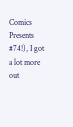Comics Presents #74!), I got a lot more out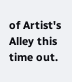of Artist's Alley this time out.